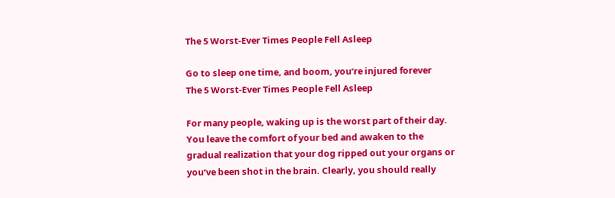The 5 Worst-Ever Times People Fell Asleep

Go to sleep one time, and boom, you’re injured forever
The 5 Worst-Ever Times People Fell Asleep

For many people, waking up is the worst part of their day. You leave the comfort of your bed and awaken to the gradual realization that your dog ripped out your organs or you’ve been shot in the brain. Clearly, you should really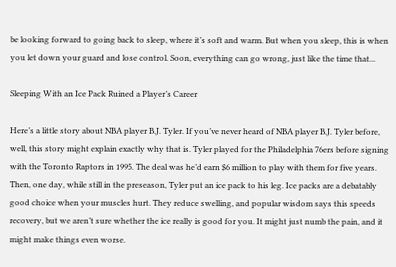be looking forward to going back to sleep, where it’s soft and warm. But when you sleep, this is when you let down your guard and lose control. Soon, everything can go wrong, just like the time that...

Sleeping With an Ice Pack Ruined a Player’s Career

Here’s a little story about NBA player B.J. Tyler. If you’ve never heard of NBA player B.J. Tyler before, well, this story might explain exactly why that is. Tyler played for the Philadelphia 76ers before signing with the Toronto Raptors in 1995. The deal was he’d earn $6 million to play with them for five years. Then, one day, while still in the preseason, Tyler put an ice pack to his leg. Ice packs are a debatably good choice when your muscles hurt. They reduce swelling, and popular wisdom says this speeds recovery, but we aren’t sure whether the ice really is good for you. It might just numb the pain, and it might make things even worse.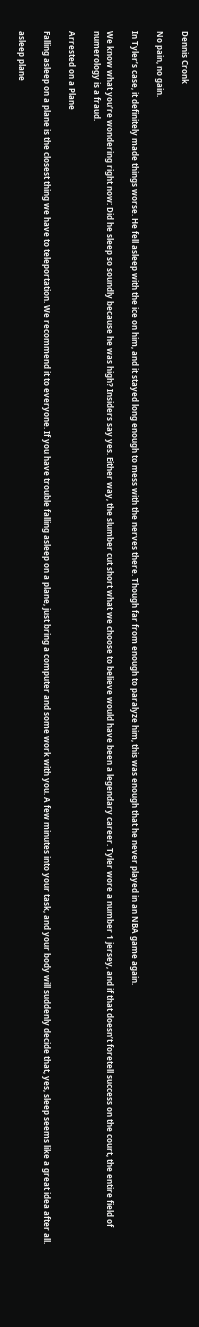Dennis Cronk

No pain, no gain.

In Tyler’s case, it definitely made things worse. He fell asleep with the ice on him, and it stayed long enough to mess with the nerves there. Though far from enough to paralyze him, this was enough that he never played in an NBA game again.

We know what you’re wondering right now: Did he sleep so soundly because he was high? Insiders say yes. Either way, the slumber cut short what we choose to believe would have been a legendary career. Tyler wore a number 1 jersey, and if that doesn’t foretell success on the court, the entire field of numerology is a fraud.

Arrested on a Plane

Falling asleep on a plane is the closest thing we have to teleportation. We recommend it to everyone. If you have trouble falling asleep on a plane, just bring a computer and some work with you. A few minutes into your task, and your body will suddenly decide that, yes, sleep seems like a great idea after all.

asleep plane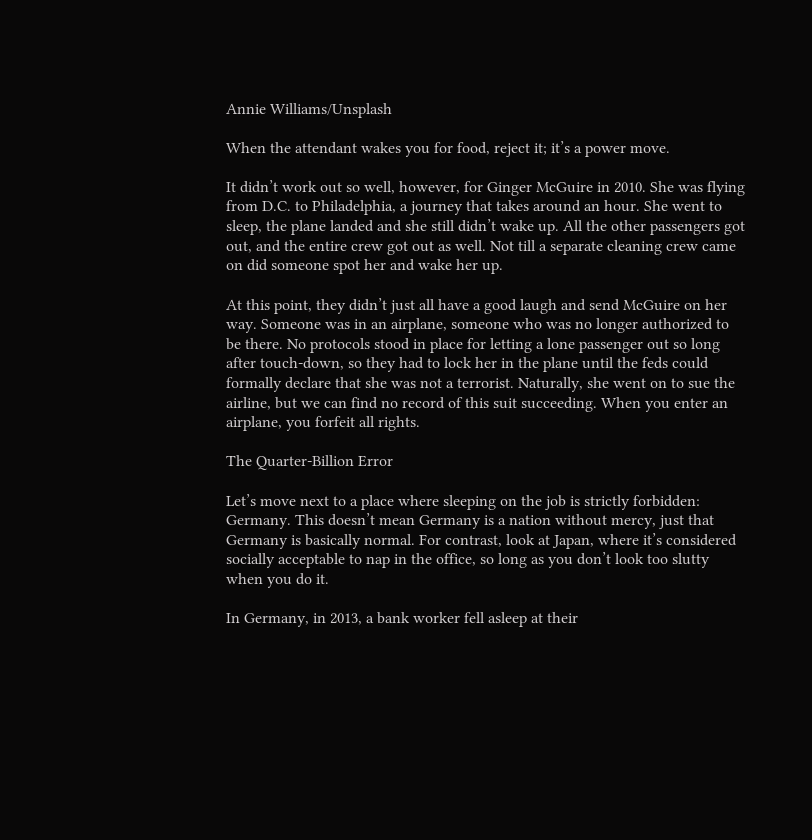Annie Williams/Unsplash

When the attendant wakes you for food, reject it; it’s a power move.

It didn’t work out so well, however, for Ginger McGuire in 2010. She was flying from D.C. to Philadelphia, a journey that takes around an hour. She went to sleep, the plane landed and she still didn’t wake up. All the other passengers got out, and the entire crew got out as well. Not till a separate cleaning crew came on did someone spot her and wake her up.

At this point, they didn’t just all have a good laugh and send McGuire on her way. Someone was in an airplane, someone who was no longer authorized to be there. No protocols stood in place for letting a lone passenger out so long after touch-down, so they had to lock her in the plane until the feds could formally declare that she was not a terrorist. Naturally, she went on to sue the airline, but we can find no record of this suit succeeding. When you enter an airplane, you forfeit all rights.

The Quarter-Billion Error

Let’s move next to a place where sleeping on the job is strictly forbidden: Germany. This doesn’t mean Germany is a nation without mercy, just that Germany is basically normal. For contrast, look at Japan, where it’s considered socially acceptable to nap in the office, so long as you don’t look too slutty when you do it.

In Germany, in 2013, a bank worker fell asleep at their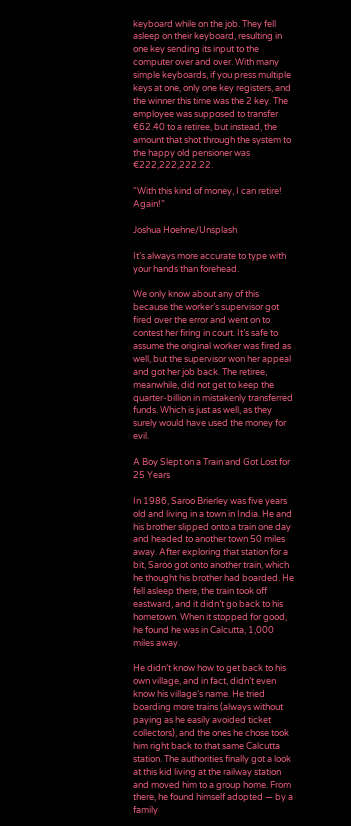keyboard while on the job. They fell asleep on their keyboard, resulting in one key sending its input to the computer over and over. With many simple keyboards, if you press multiple keys at one, only one key registers, and the winner this time was the 2 key. The employee was supposed to transfer €62.40 to a retiree, but instead, the amount that shot through the system to the happy old pensioner was €222,222,222.22.

“With this kind of money, I can retire! Again!”

Joshua Hoehne/Unsplash

It’s always more accurate to type with your hands than forehead.

We only know about any of this because the worker’s supervisor got fired over the error and went on to contest her firing in court. It’s safe to assume the original worker was fired as well, but the supervisor won her appeal and got her job back. The retiree, meanwhile, did not get to keep the quarter-billion in mistakenly transferred funds. Which is just as well, as they surely would have used the money for evil.

A Boy Slept on a Train and Got Lost for 25 Years

In 1986, Saroo Brierley was five years old and living in a town in India. He and his brother slipped onto a train one day and headed to another town 50 miles away. After exploring that station for a bit, Saroo got onto another train, which he thought his brother had boarded. He fell asleep there, the train took off eastward, and it didn’t go back to his hometown. When it stopped for good, he found he was in Calcutta, 1,000 miles away.

He didn’t know how to get back to his own village, and in fact, didn’t even know his village’s name. He tried boarding more trains (always without paying as he easily avoided ticket collectors), and the ones he chose took him right back to that same Calcutta station. The authorities finally got a look at this kid living at the railway station and moved him to a group home. From there, he found himself adopted — by a family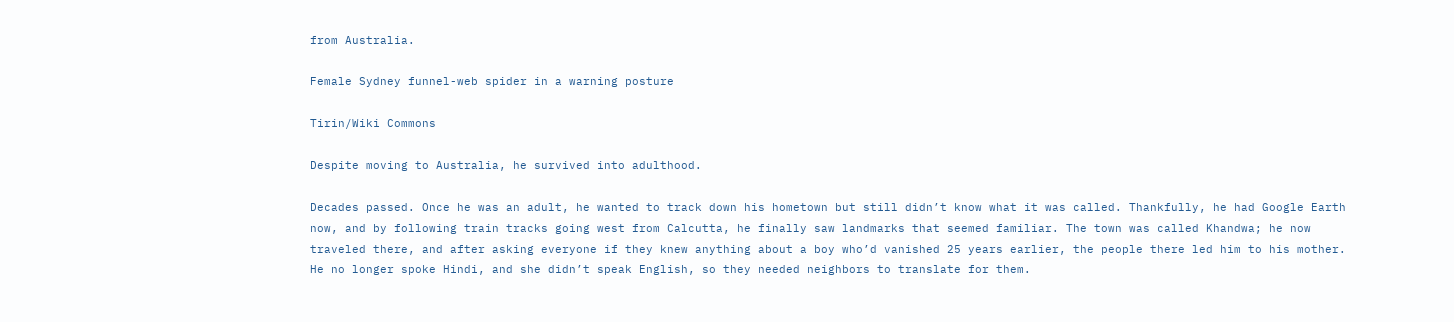from Australia.

Female Sydney funnel-web spider in a warning posture

Tirin/Wiki Commons

Despite moving to Australia, he survived into adulthood.

Decades passed. Once he was an adult, he wanted to track down his hometown but still didn’t know what it was called. Thankfully, he had Google Earth now, and by following train tracks going west from Calcutta, he finally saw landmarks that seemed familiar. The town was called Khandwa; he now traveled there, and after asking everyone if they knew anything about a boy who’d vanished 25 years earlier, the people there led him to his mother. He no longer spoke Hindi, and she didn’t speak English, so they needed neighbors to translate for them.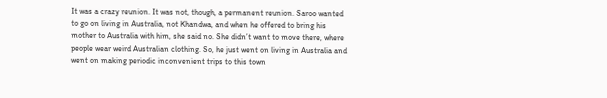It was a crazy reunion. It was not, though, a permanent reunion. Saroo wanted to go on living in Australia, not Khandwa, and when he offered to bring his mother to Australia with him, she said no. She didn’t want to move there, where people wear weird Australian clothing. So, he just went on living in Australia and went on making periodic inconvenient trips to this town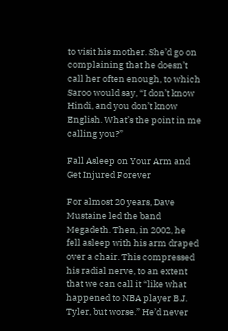to visit his mother. She’d go on complaining that he doesn’t call her often enough, to which Saroo would say, “I don’t know Hindi, and you don’t know English. What’s the point in me calling you?”

Fall Asleep on Your Arm and Get Injured Forever

For almost 20 years, Dave Mustaine led the band Megadeth. Then, in 2002, he fell asleep with his arm draped over a chair. This compressed his radial nerve, to an extent that we can call it “like what happened to NBA player B.J. Tyler, but worse.” He’d never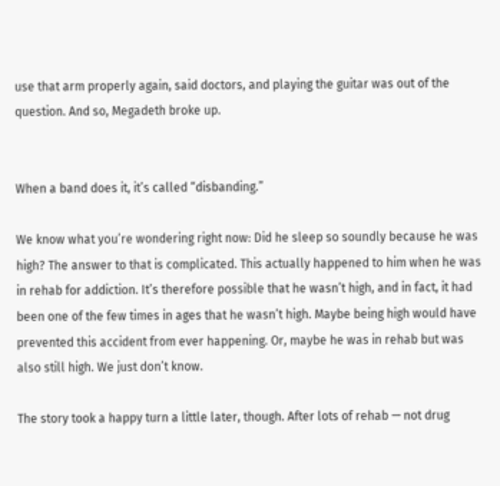use that arm properly again, said doctors, and playing the guitar was out of the question. And so, Megadeth broke up.


When a band does it, it’s called “disbanding.”

We know what you’re wondering right now: Did he sleep so soundly because he was high? The answer to that is complicated. This actually happened to him when he was in rehab for addiction. It’s therefore possible that he wasn’t high, and in fact, it had been one of the few times in ages that he wasn’t high. Maybe being high would have prevented this accident from ever happening. Or, maybe he was in rehab but was also still high. We just don’t know.

The story took a happy turn a little later, though. After lots of rehab — not drug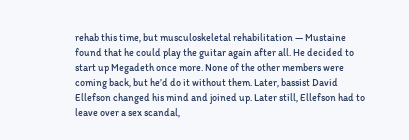rehab this time, but musculoskeletal rehabilitation — Mustaine found that he could play the guitar again after all. He decided to start up Megadeth once more. None of the other members were coming back, but he’d do it without them. Later, bassist David Ellefson changed his mind and joined up. Later still, Ellefson had to leave over a sex scandal,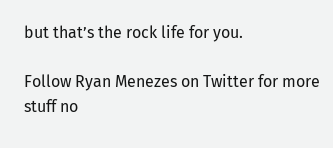but that’s the rock life for you.

Follow Ryan Menezes on Twitter for more stuff no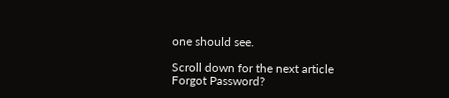one should see.

Scroll down for the next article
Forgot Password?